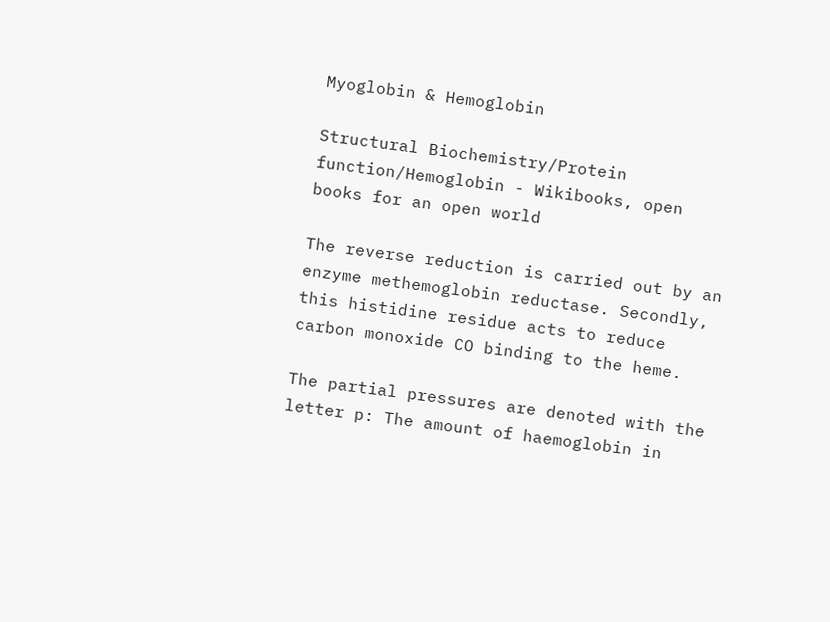Myoglobin & Hemoglobin

Structural Biochemistry/Protein function/Hemoglobin - Wikibooks, open books for an open world

The reverse reduction is carried out by an enzyme methemoglobin reductase. Secondly, this histidine residue acts to reduce carbon monoxide CO binding to the heme.

The partial pressures are denoted with the letter p: The amount of haemoglobin in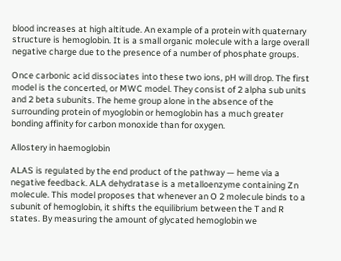blood increases at high altitude. An example of a protein with quaternary structure is hemoglobin. It is a small organic molecule with a large overall negative charge due to the presence of a number of phosphate groups.

Once carbonic acid dissociates into these two ions, pH will drop. The first model is the concerted, or MWC model. They consist of 2 alpha sub units and 2 beta subunits. The heme group alone in the absence of the surrounding protein of myoglobin or hemoglobin has a much greater bonding affinity for carbon monoxide than for oxygen.

Allostery in haemoglobin

ALAS is regulated by the end product of the pathway — heme via a negative feedback. ALA dehydratase is a metalloenzyme containing Zn molecule. This model proposes that whenever an O 2 molecule binds to a subunit of hemoglobin, it shifts the equilibrium between the T and R states. By measuring the amount of glycated hemoglobin we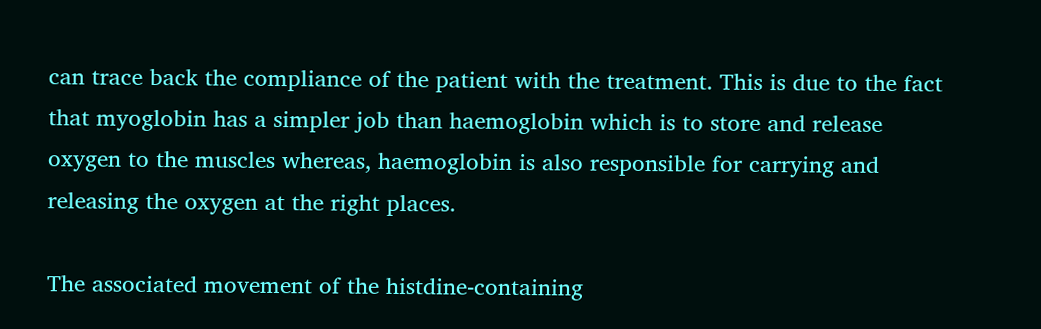can trace back the compliance of the patient with the treatment. This is due to the fact that myoglobin has a simpler job than haemoglobin which is to store and release oxygen to the muscles whereas, haemoglobin is also responsible for carrying and releasing the oxygen at the right places.

The associated movement of the histdine-containing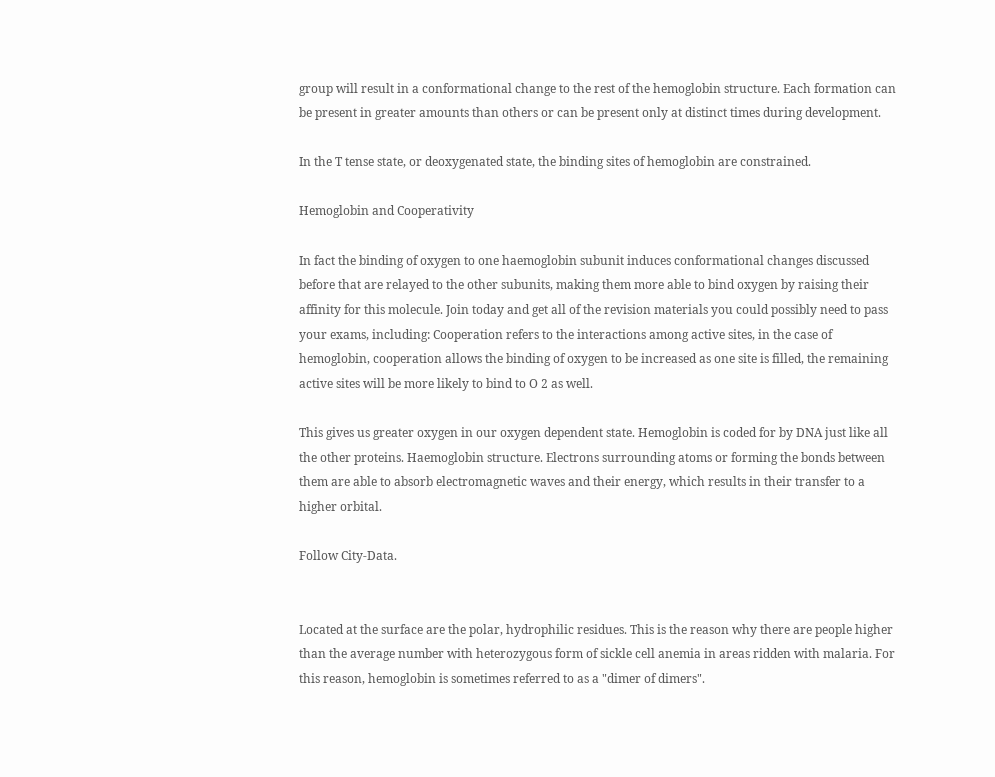group will result in a conformational change to the rest of the hemoglobin structure. Each formation can be present in greater amounts than others or can be present only at distinct times during development.

In the T tense state, or deoxygenated state, the binding sites of hemoglobin are constrained.

Hemoglobin and Cooperativity

In fact the binding of oxygen to one haemoglobin subunit induces conformational changes discussed before that are relayed to the other subunits, making them more able to bind oxygen by raising their affinity for this molecule. Join today and get all of the revision materials you could possibly need to pass your exams, including: Cooperation refers to the interactions among active sites, in the case of hemoglobin, cooperation allows the binding of oxygen to be increased as one site is filled, the remaining active sites will be more likely to bind to O 2 as well.

This gives us greater oxygen in our oxygen dependent state. Hemoglobin is coded for by DNA just like all the other proteins. Haemoglobin structure. Electrons surrounding atoms or forming the bonds between them are able to absorb electromagnetic waves and their energy, which results in their transfer to a higher orbital.

Follow City-Data.


Located at the surface are the polar, hydrophilic residues. This is the reason why there are people higher than the average number with heterozygous form of sickle cell anemia in areas ridden with malaria. For this reason, hemoglobin is sometimes referred to as a "dimer of dimers".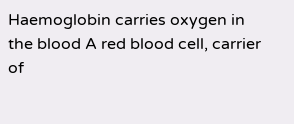Haemoglobin carries oxygen in the blood A red blood cell, carrier of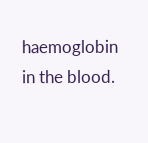haemoglobin in the blood.